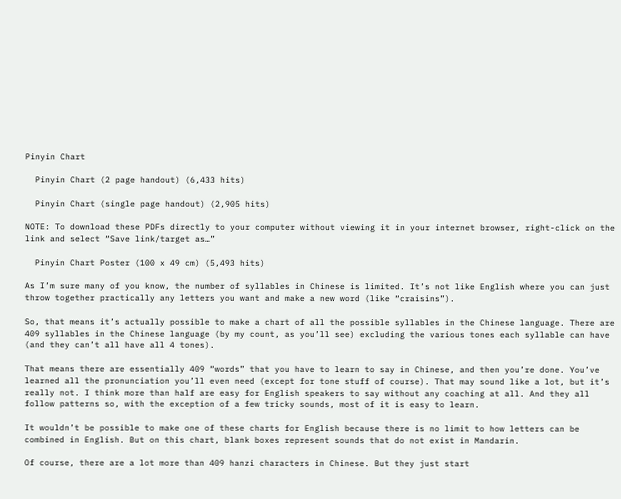Pinyin Chart

  Pinyin Chart (2 page handout) (6,433 hits)

  Pinyin Chart (single page handout) (2,905 hits)

NOTE: To download these PDFs directly to your computer without viewing it in your internet browser, right-click on the link and select “Save link/target as…”

  Pinyin Chart Poster (100 x 49 cm) (5,493 hits)

As I’m sure many of you know, the number of syllables in Chinese is limited. It’s not like English where you can just throw together practically any letters you want and make a new word (like “craisins”).

So, that means it’s actually possible to make a chart of all the possible syllables in the Chinese language. There are 409 syllables in the Chinese language (by my count, as you’ll see) excluding the various tones each syllable can have (and they can’t all have all 4 tones).

That means there are essentially 409 “words” that you have to learn to say in Chinese, and then you’re done. You’ve learned all the pronunciation you’ll even need (except for tone stuff of course). That may sound like a lot, but it’s really not. I think more than half are easy for English speakers to say without any coaching at all. And they all follow patterns so, with the exception of a few tricky sounds, most of it is easy to learn.

It wouldn’t be possible to make one of these charts for English because there is no limit to how letters can be combined in English. But on this chart, blank boxes represent sounds that do not exist in Mandarin.

Of course, there are a lot more than 409 hanzi characters in Chinese. But they just start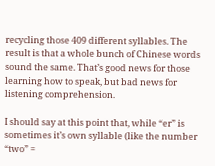recycling those 409 different syllables. The result is that a whole bunch of Chinese words sound the same. That’s good news for those learning how to speak, but bad news for listening comprehension.

I should say at this point that, while “er” is sometimes it’s own syllable (like the number “two” =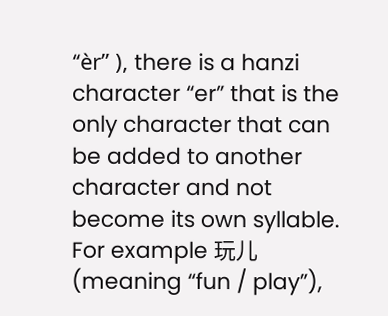“èr” ), there is a hanzi character “er” that is the only character that can be added to another character and not become its own syllable. For example 玩儿 (meaning “fun / play”),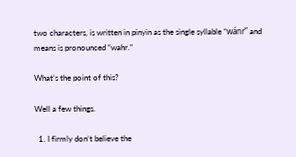two characters, is written in pinyin as the single syllable “wánr” and means is pronounced “wahr.”

What’s the point of this?

Well a few things.

  1. I firmly don’t believe the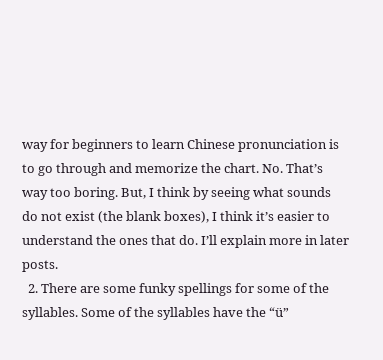way for beginners to learn Chinese pronunciation is to go through and memorize the chart. No. That’s way too boring. But, I think by seeing what sounds do not exist (the blank boxes), I think it’s easier to understand the ones that do. I’ll explain more in later posts.
  2. There are some funky spellings for some of the syllables. Some of the syllables have the “ü”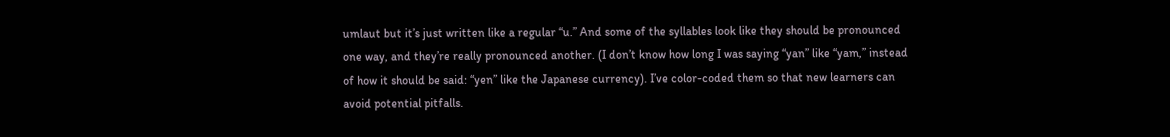umlaut but it’s just written like a regular “u.” And some of the syllables look like they should be pronounced one way, and they’re really pronounced another. (I don’t know how long I was saying “yan” like “yam,” instead of how it should be said: “yen” like the Japanese currency). I’ve color-coded them so that new learners can avoid potential pitfalls.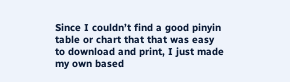Since I couldn’t find a good pinyin table or chart that that was easy to download and print, I just made my own based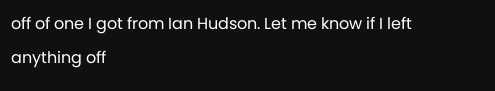off of one I got from Ian Hudson. Let me know if I left anything off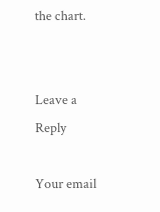the chart.


Leave a Reply

Your email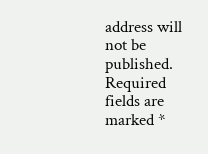address will not be published. Required fields are marked *